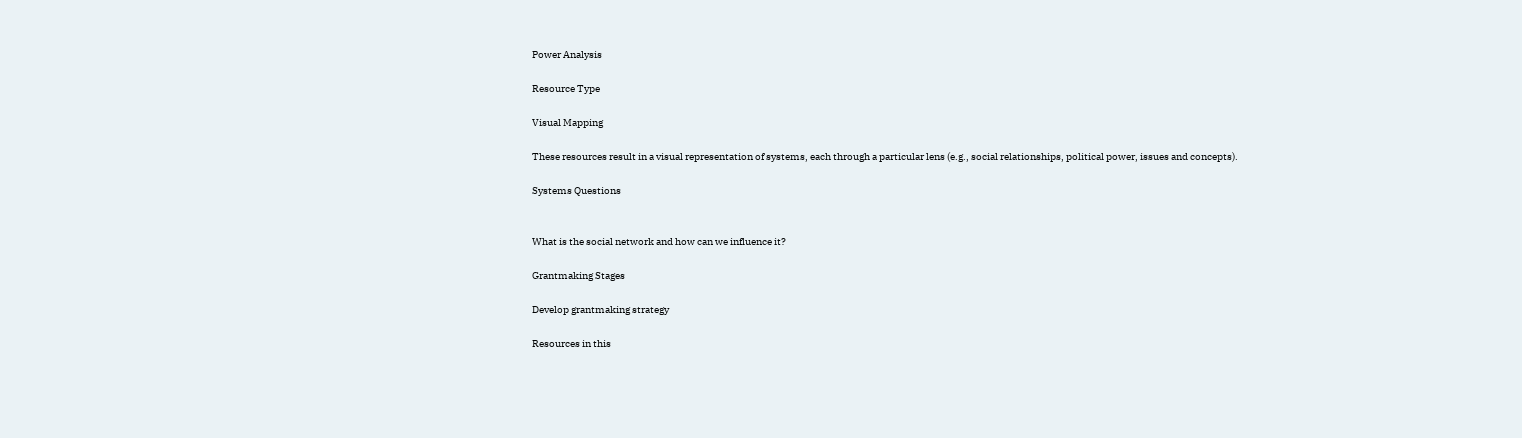Power Analysis

Resource Type

Visual Mapping

These resources result in a visual representation of systems, each through a particular lens (e.g., social relationships, political power, issues and concepts).

Systems Questions


What is the social network and how can we influence it?

Grantmaking Stages

Develop grantmaking strategy

Resources in this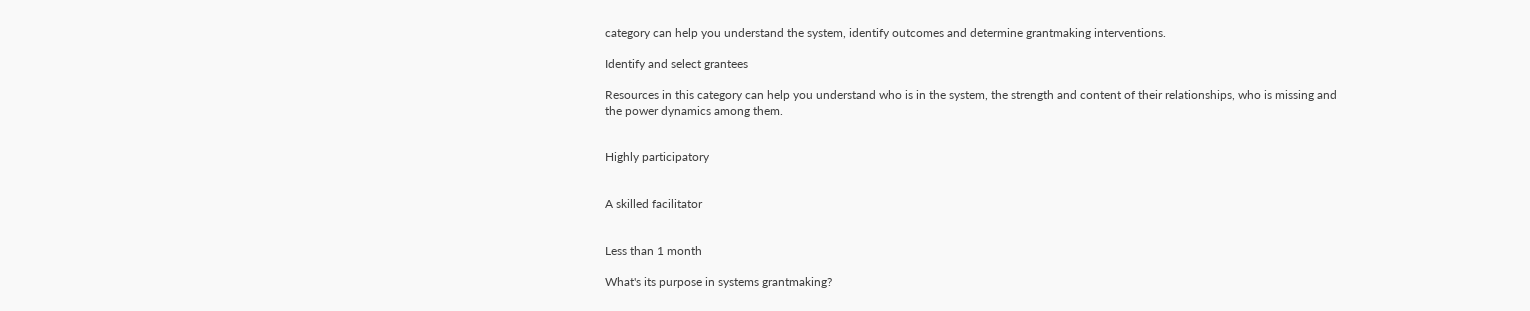category can help you understand the system, identify outcomes and determine grantmaking interventions.

Identify and select grantees

Resources in this category can help you understand who is in the system, the strength and content of their relationships, who is missing and the power dynamics among them.


Highly participatory


A skilled facilitator


Less than 1 month

What's its purpose in systems grantmaking?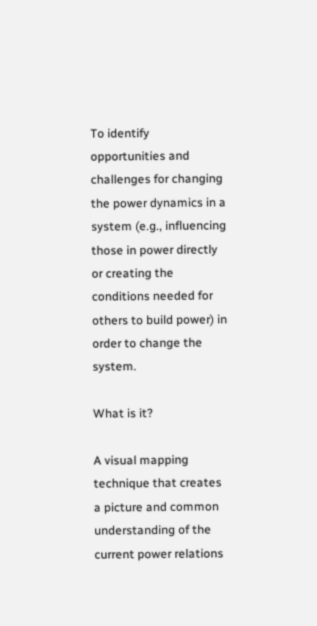To identify opportunities and challenges for changing the power dynamics in a system (e.g., influencing those in power directly or creating the conditions needed for others to build power) in order to change the system.

What is it?

A visual mapping technique that creates a picture and common understanding of the current power relations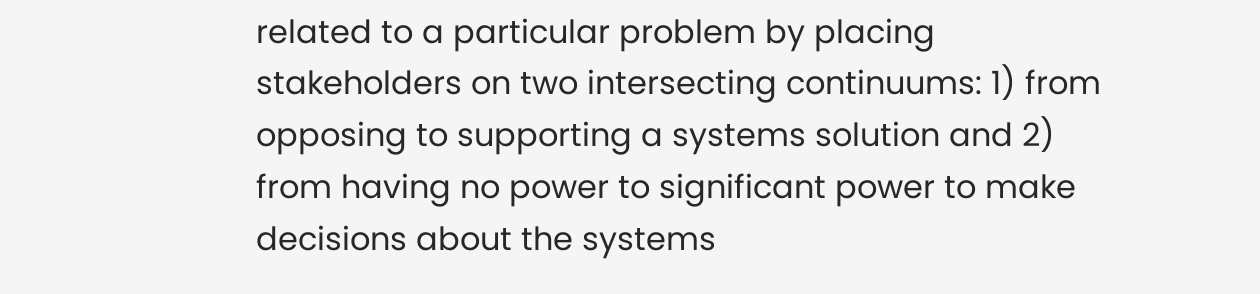related to a particular problem by placing stakeholders on two intersecting continuums: 1) from opposing to supporting a systems solution and 2) from having no power to significant power to make decisions about the systems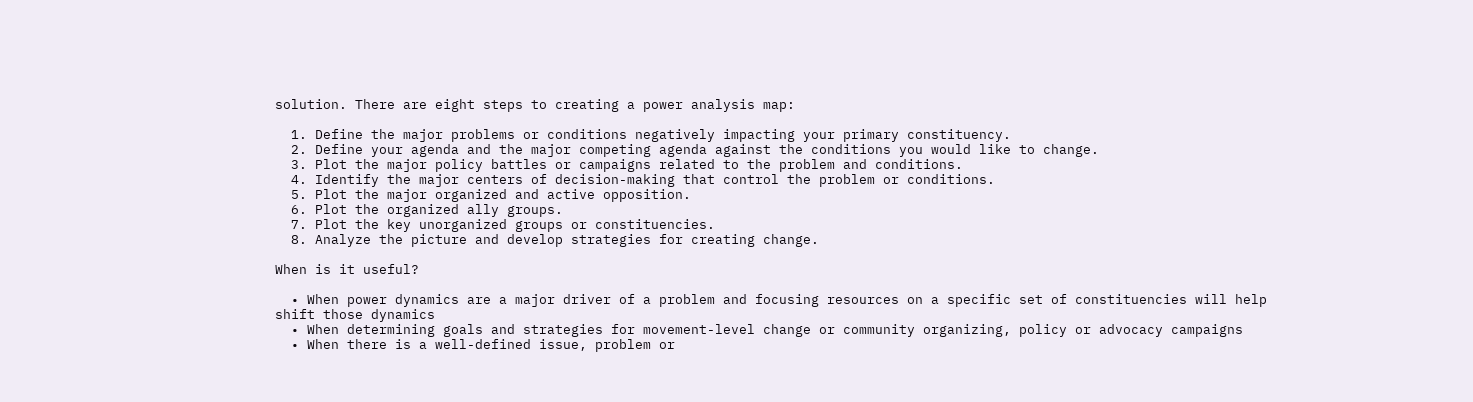solution. There are eight steps to creating a power analysis map:

  1. Define the major problems or conditions negatively impacting your primary constituency.
  2. Define your agenda and the major competing agenda against the conditions you would like to change.
  3. Plot the major policy battles or campaigns related to the problem and conditions.
  4. Identify the major centers of decision-making that control the problem or conditions.
  5. Plot the major organized and active opposition.
  6. Plot the organized ally groups.
  7. Plot the key unorganized groups or constituencies.
  8. Analyze the picture and develop strategies for creating change.

When is it useful?

  • When power dynamics are a major driver of a problem and focusing resources on a specific set of constituencies will help shift those dynamics
  • When determining goals and strategies for movement-level change or community organizing, policy or advocacy campaigns
  • When there is a well-defined issue, problem or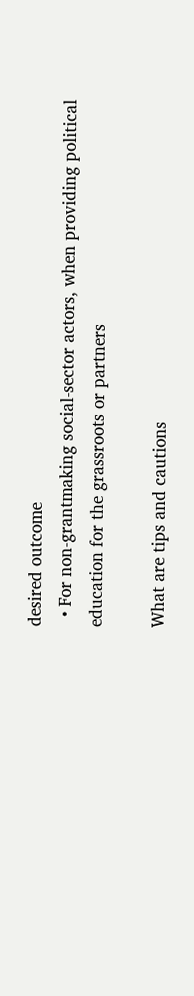desired outcome
  • For non-grantmaking social-sector actors, when providing political education for the grassroots or partners

What are tips and cautions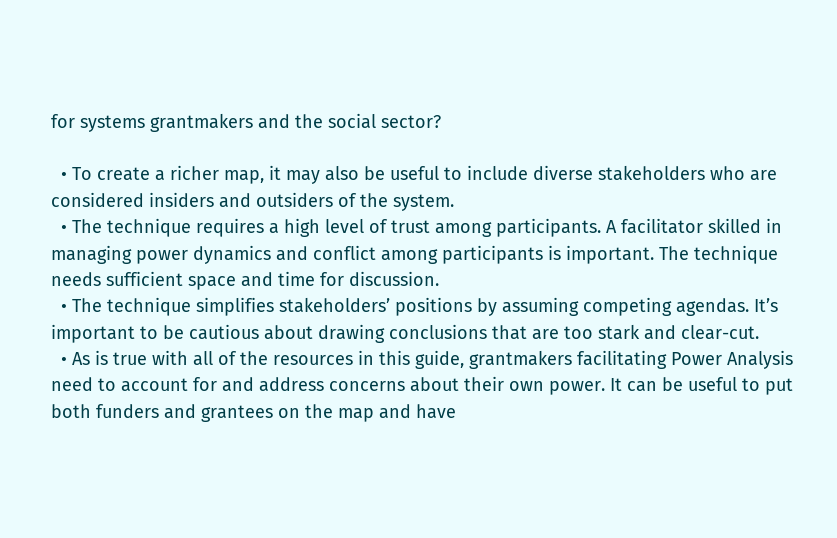for systems grantmakers and the social sector?

  • To create a richer map, it may also be useful to include diverse stakeholders who are considered insiders and outsiders of the system.
  • The technique requires a high level of trust among participants. A facilitator skilled in managing power dynamics and conflict among participants is important. The technique needs sufficient space and time for discussion.
  • The technique simplifies stakeholders’ positions by assuming competing agendas. It’s important to be cautious about drawing conclusions that are too stark and clear-cut.
  • As is true with all of the resources in this guide, grantmakers facilitating Power Analysis need to account for and address concerns about their own power. It can be useful to put both funders and grantees on the map and have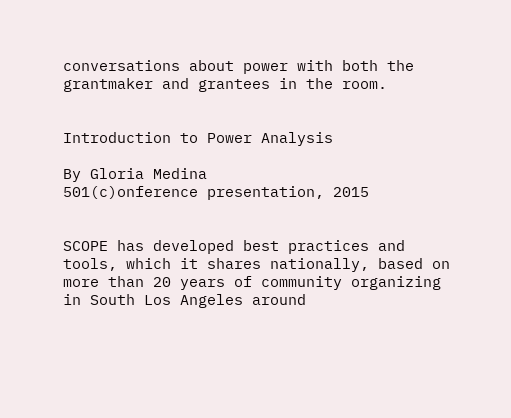conversations about power with both the grantmaker and grantees in the room.


Introduction to Power Analysis

By Gloria Medina
501(c)onference presentation, 2015


SCOPE has developed best practices and tools, which it shares nationally, based on more than 20 years of community organizing in South Los Angeles around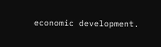economic development.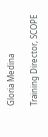Gloria Medina

Training Director, SCOPE